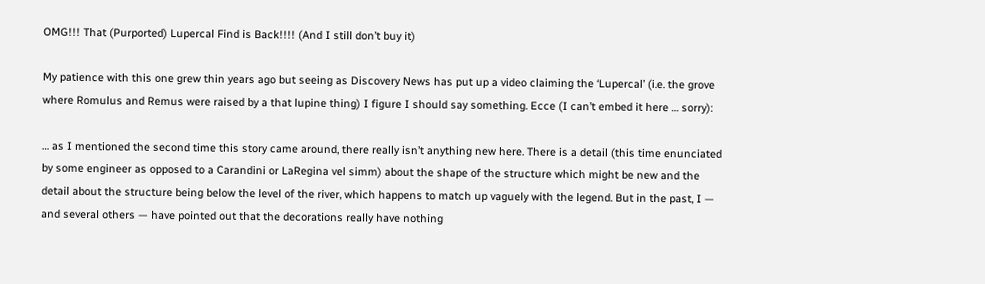OMG!!! That (Purported) Lupercal Find is Back!!!! (And I still don’t buy it)

My patience with this one grew thin years ago but seeing as Discovery News has put up a video claiming the ‘Lupercal’ (i.e. the grove where Romulus and Remus were raised by a that lupine thing) I figure I should say something. Ecce (I can’t embed it here … sorry):

… as I mentioned the second time this story came around, there really isn’t anything new here. There is a detail (this time enunciated by some engineer as opposed to a Carandini or LaRegina vel simm) about the shape of the structure which might be new and the detail about the structure being below the level of the river, which happens to match up vaguely with the legend. But in the past, I — and several others — have pointed out that the decorations really have nothing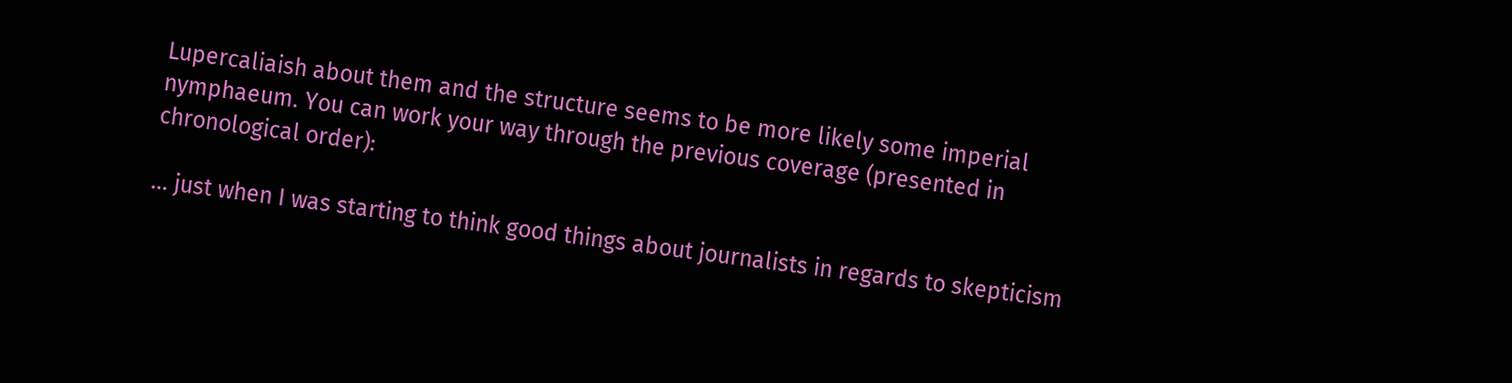Lupercaliaish about them and the structure seems to be more likely some imperial nymphaeum. You can work your way through the previous coverage (presented in chronological order):

… just when I was starting to think good things about journalists in regards to skepticism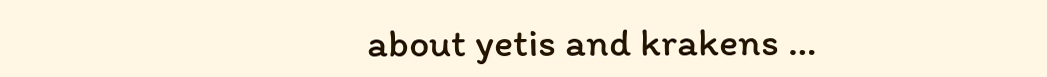about yetis and krakens …